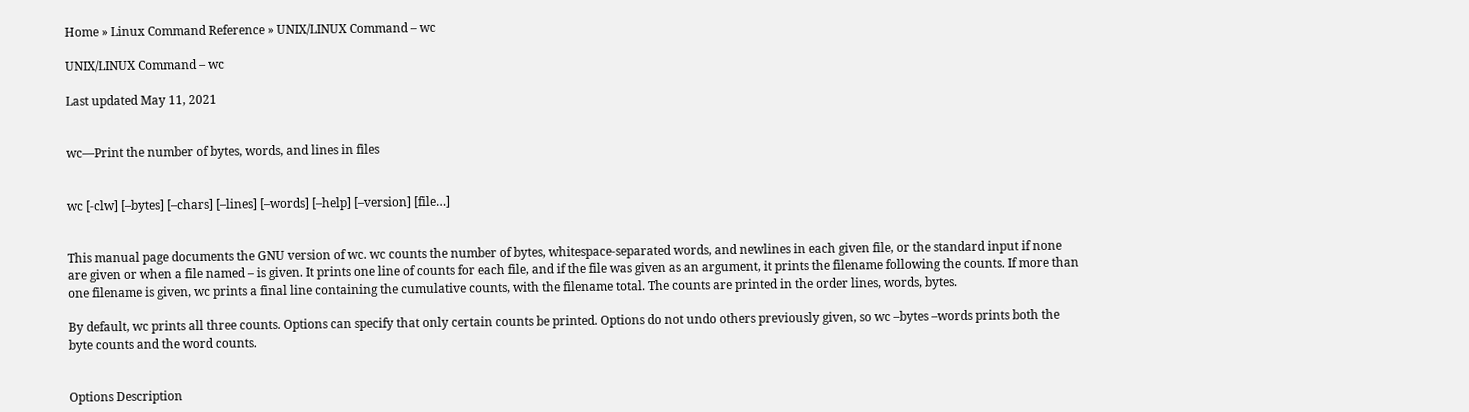Home » Linux Command Reference » UNIX/LINUX Command – wc

UNIX/LINUX Command – wc

Last updated May 11, 2021


wc—Print the number of bytes, words, and lines in files


wc [-clw] [–bytes] [–chars] [–lines] [–words] [–help] [–version] [file…]


This manual page documents the GNU version of wc. wc counts the number of bytes, whitespace-separated words, and newlines in each given file, or the standard input if none are given or when a file named – is given. It prints one line of counts for each file, and if the file was given as an argument, it prints the filename following the counts. If more than one filename is given, wc prints a final line containing the cumulative counts, with the filename total. The counts are printed in the order lines, words, bytes.

By default, wc prints all three counts. Options can specify that only certain counts be printed. Options do not undo others previously given, so wc –bytes –words prints both the byte counts and the word counts.


Options Description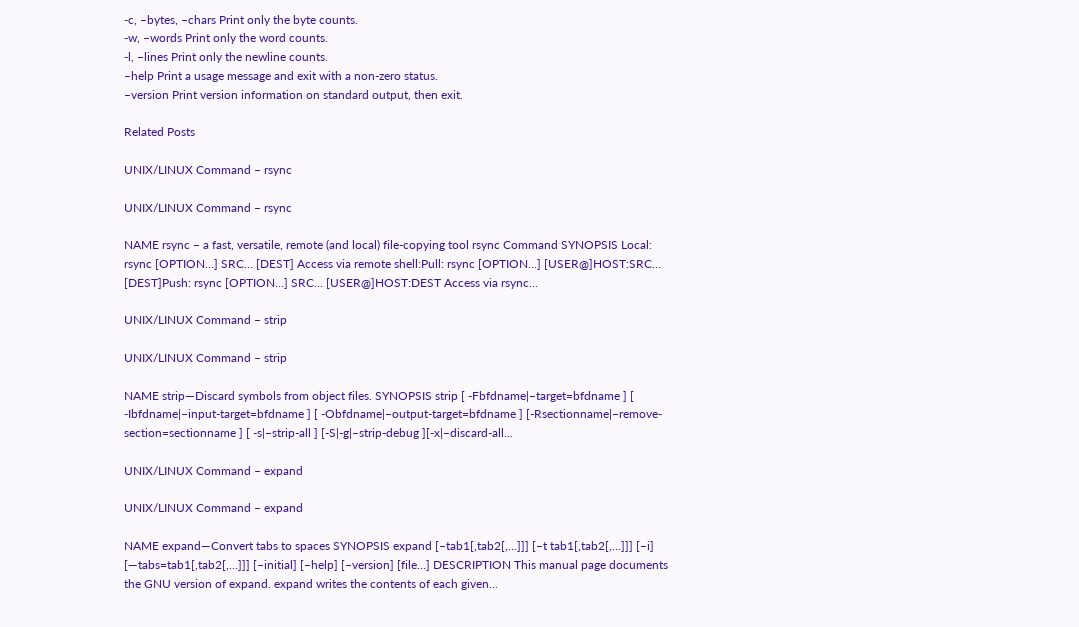-c, –bytes, –chars Print only the byte counts.
-w, –words Print only the word counts.
-l, –lines Print only the newline counts.
–help Print a usage message and exit with a non-zero status.
–version Print version information on standard output, then exit.

Related Posts

UNIX/LINUX Command – rsync

UNIX/LINUX Command – rsync

NAME rsync – a fast, versatile, remote (and local) file-copying tool rsync Command SYNOPSIS Local: rsync [OPTION…] SRC… [DEST] Access via remote shell:Pull: rsync [OPTION…] [USER@]HOST:SRC… [DEST]Push: rsync [OPTION…] SRC… [USER@]HOST:DEST Access via rsync...

UNIX/LINUX Command – strip

UNIX/LINUX Command – strip

NAME strip—Discard symbols from object files. SYNOPSIS strip [ -Fbfdname|–target=bfdname ] [ -Ibfdname|–input-target=bfdname ] [ -Obfdname|–output-target=bfdname ] [-Rsectionname|–remove-section=sectionname ] [ -s|–strip-all ] [-S|-g|–strip-debug ][-x|–discard-all...

UNIX/LINUX Command – expand

UNIX/LINUX Command – expand

NAME expand—Convert tabs to spaces SYNOPSIS expand [–tab1[,tab2[,…]]] [–t tab1[,tab2[,…]]] [–i] [—tabs=tab1[,tab2[,…]]] [–initial] [–help] [–version] [file…] DESCRIPTION This manual page documents the GNU version of expand. expand writes the contents of each given...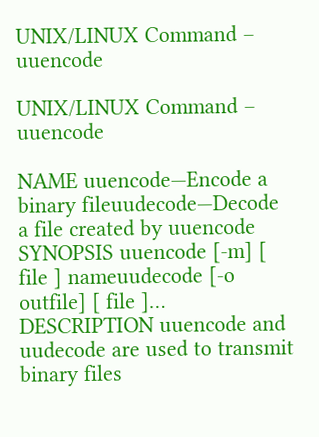UNIX/LINUX Command – uuencode

UNIX/LINUX Command – uuencode

NAME uuencode—Encode a binary fileuudecode—Decode a file created by uuencode SYNOPSIS uuencode [-m] [ file ] nameuudecode [-o outfile] [ file ]… DESCRIPTION uuencode and uudecode are used to transmit binary files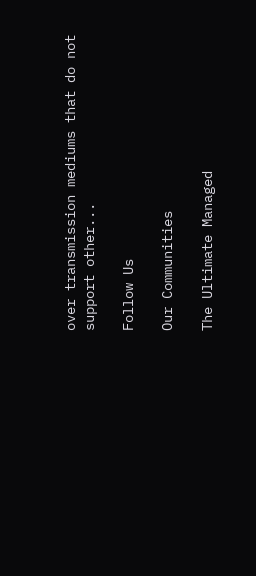over transmission mediums that do not support other...

Follow Us

Our Communities

The Ultimate Managed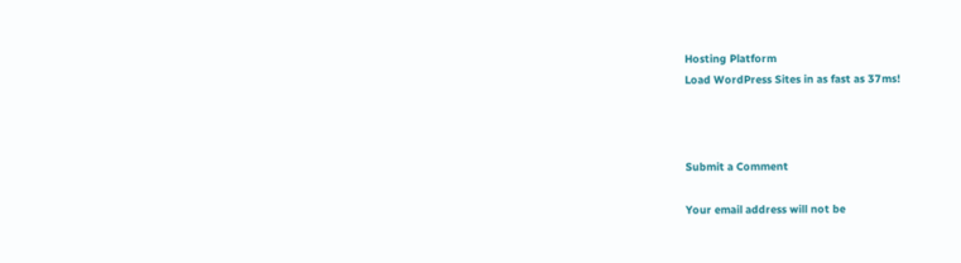Hosting Platform
Load WordPress Sites in as fast as 37ms!



Submit a Comment

Your email address will not be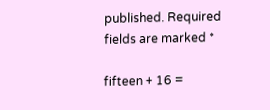published. Required fields are marked *

fifteen + 16 =